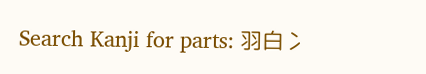Search Kanji for parts: 羽白冫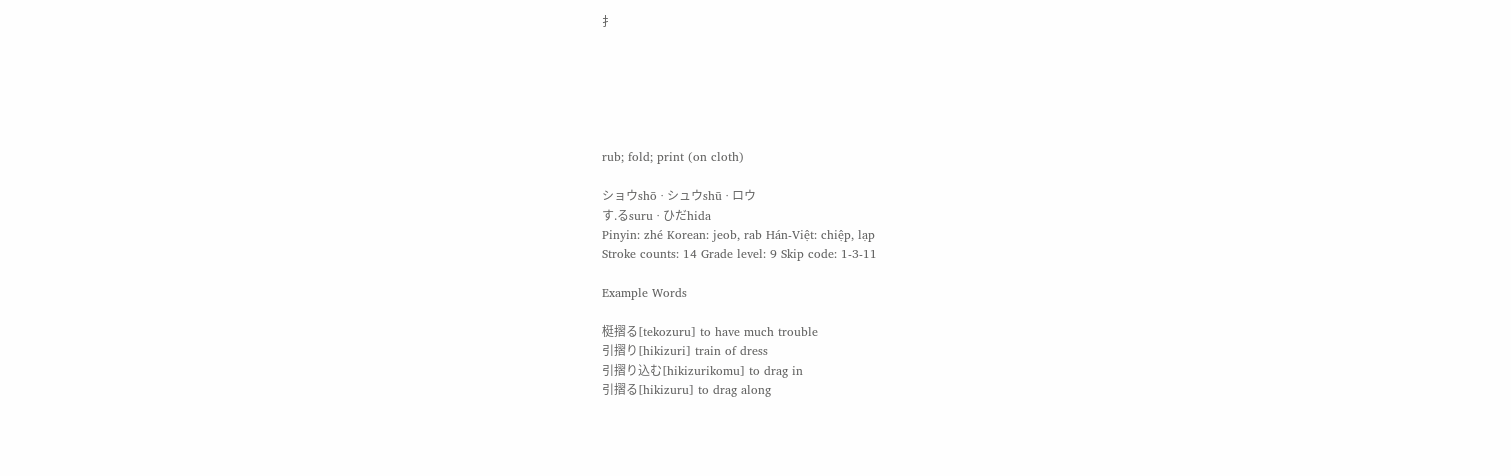扌






rub; fold; print (on cloth)

ショウshō · シュウshū · ロウ
す.るsuru · ひだhida
Pinyin: zhé Korean: jeob, rab Hán-Việt: chiệp, lạp
Stroke counts: 14 Grade level: 9 Skip code: 1-3-11

Example Words

梃摺る[tekozuru] to have much trouble
引摺り[hikizuri] train of dress
引摺り込む[hikizurikomu] to drag in
引摺る[hikizuru] to drag along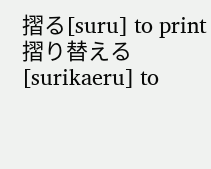摺る[suru] to print
摺り替える[surikaeru] to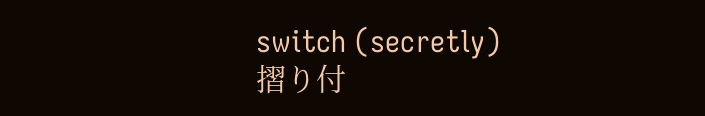switch (secretly)
摺り付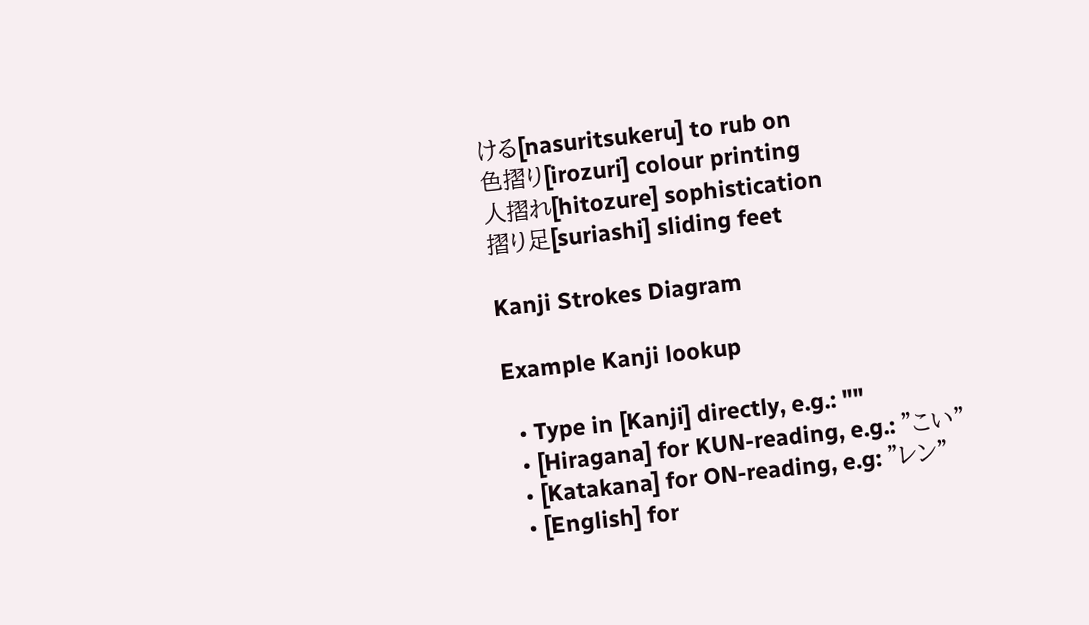ける[nasuritsukeru] to rub on
色摺り[irozuri] colour printing
人摺れ[hitozure] sophistication
摺り足[suriashi] sliding feet

Kanji Strokes Diagram

Example Kanji lookup

  • Type in [Kanji] directly, e.g.: ""
  • [Hiragana] for KUN-reading, e.g.: "こい"
  • [Katakana] for ON-reading, e.g: "レン"
  • [English] for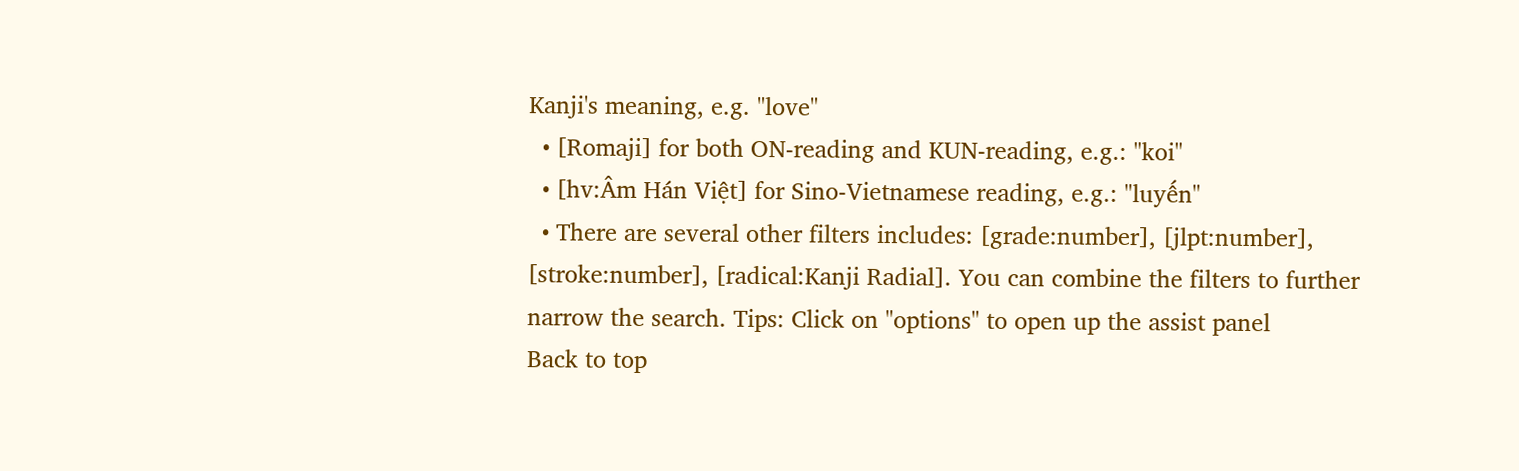Kanji's meaning, e.g. "love"
  • [Romaji] for both ON-reading and KUN-reading, e.g.: "koi"
  • [hv:Âm Hán Việt] for Sino-Vietnamese reading, e.g.: "luyến"
  • There are several other filters includes: [grade:number], [jlpt:number], [stroke:number], [radical:Kanji Radial]. You can combine the filters to further narrow the search. Tips: Click on "options" to open up the assist panel
Back to top